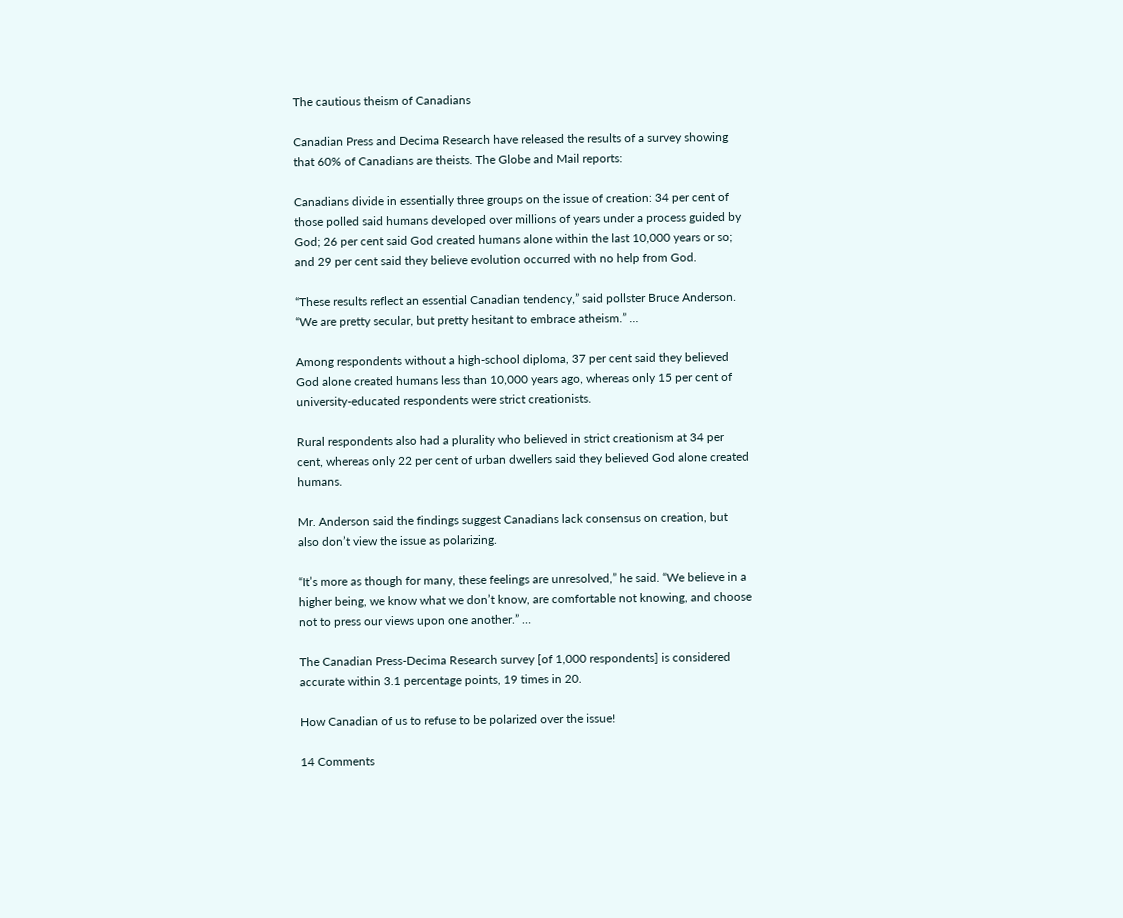The cautious theism of Canadians

Canadian Press and Decima Research have released the results of a survey showing that 60% of Canadians are theists. The Globe and Mail reports:

Canadians divide in essentially three groups on the issue of creation: 34 per cent of those polled said humans developed over millions of years under a process guided by God; 26 per cent said God created humans alone within the last 10,000 years or so; and 29 per cent said they believe evolution occurred with no help from God.

“These results reflect an essential Canadian tendency,” said pollster Bruce Anderson. “We are pretty secular, but pretty hesitant to embrace atheism.” …

Among respondents without a high-school diploma, 37 per cent said they believed God alone created humans less than 10,000 years ago, whereas only 15 per cent of university-educated respondents were strict creationists.

Rural respondents also had a plurality who believed in strict creationism at 34 per cent, whereas only 22 per cent of urban dwellers said they believed God alone created humans.

Mr. Anderson said the findings suggest Canadians lack consensus on creation, but also don’t view the issue as polarizing.

“It’s more as though for many, these feelings are unresolved,” he said. “We believe in a higher being, we know what we don’t know, are comfortable not knowing, and choose not to press our views upon one another.” …

The Canadian Press-Decima Research survey [of 1,000 respondents] is considered accurate within 3.1 percentage points, 19 times in 20.

How Canadian of us to refuse to be polarized over the issue!

14 Comments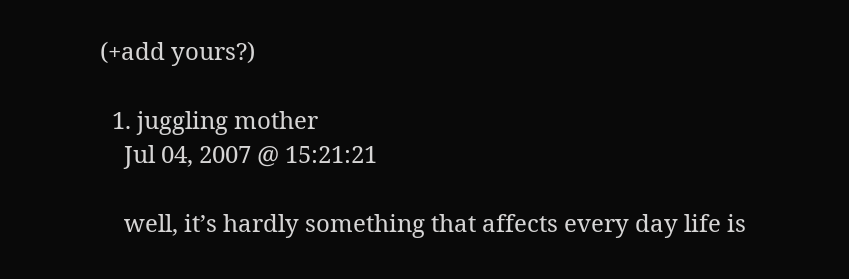(+add yours?)

  1. juggling mother
    Jul 04, 2007 @ 15:21:21

    well, it’s hardly something that affects every day life is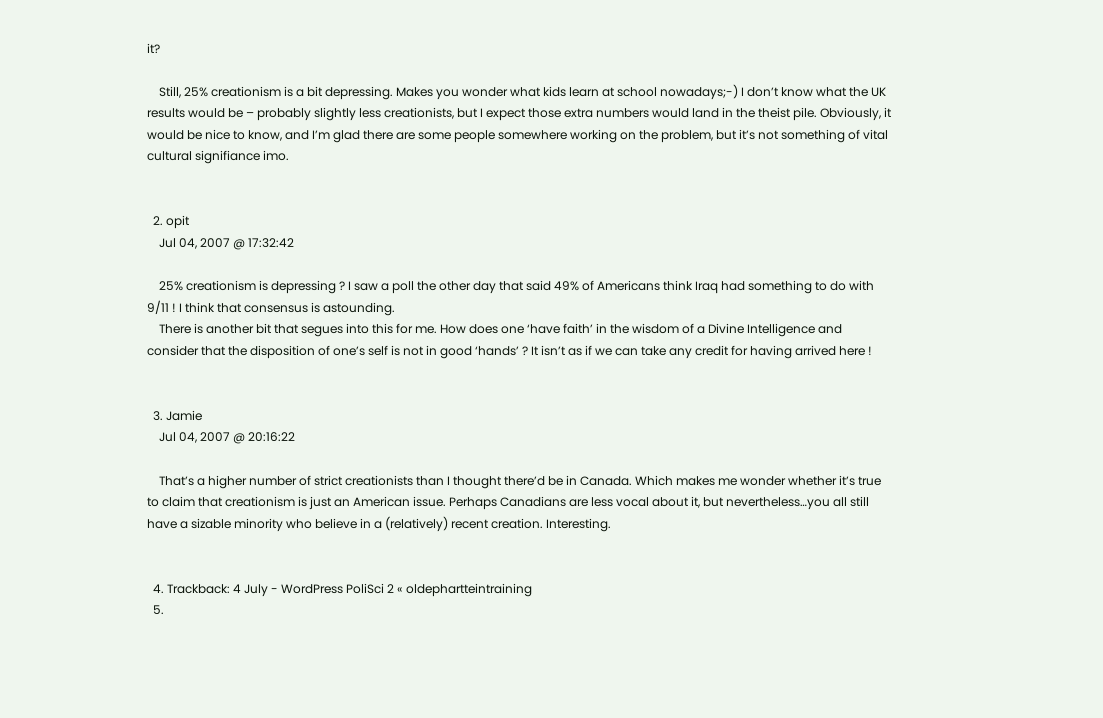it?

    Still, 25% creationism is a bit depressing. Makes you wonder what kids learn at school nowadays;-) I don’t know what the UK results would be – probably slightly less creationists, but I expect those extra numbers would land in the theist pile. Obviously, it would be nice to know, and I’m glad there are some people somewhere working on the problem, but it’s not something of vital cultural signifiance imo.


  2. opit
    Jul 04, 2007 @ 17:32:42

    25% creationism is depressing ? I saw a poll the other day that said 49% of Americans think Iraq had something to do with 9/11 ! I think that consensus is astounding.
    There is another bit that segues into this for me. How does one ‘have faith’ in the wisdom of a Divine Intelligence and consider that the disposition of one’s self is not in good ‘hands’ ? It isn’t as if we can take any credit for having arrived here !


  3. Jamie
    Jul 04, 2007 @ 20:16:22

    That’s a higher number of strict creationists than I thought there’d be in Canada. Which makes me wonder whether it’s true to claim that creationism is just an American issue. Perhaps Canadians are less vocal about it, but nevertheless…you all still have a sizable minority who believe in a (relatively) recent creation. Interesting.


  4. Trackback: 4 July - WordPress PoliSci 2 « oldephartteintraining
  5.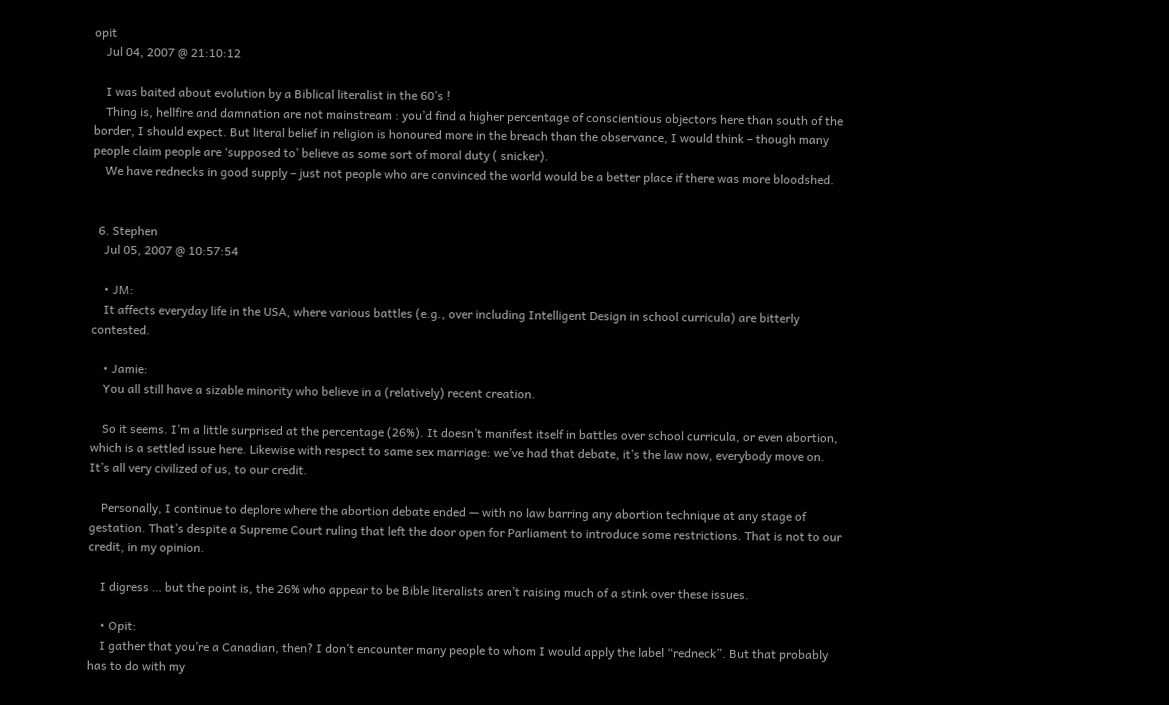opit
    Jul 04, 2007 @ 21:10:12

    I was baited about evolution by a Biblical literalist in the 60’s !
    Thing is, hellfire and damnation are not mainstream : you’d find a higher percentage of conscientious objectors here than south of the border, I should expect. But literal belief in religion is honoured more in the breach than the observance, I would think – though many people claim people are ‘supposed to’ believe as some sort of moral duty ( snicker).
    We have rednecks in good supply – just not people who are convinced the world would be a better place if there was more bloodshed.


  6. Stephen
    Jul 05, 2007 @ 10:57:54

    • JM:
    It affects everyday life in the USA, where various battles (e.g., over including Intelligent Design in school curricula) are bitterly contested.

    • Jamie:
    You all still have a sizable minority who believe in a (relatively) recent creation.

    So it seems. I’m a little surprised at the percentage (26%). It doesn’t manifest itself in battles over school curricula, or even abortion, which is a settled issue here. Likewise with respect to same sex marriage: we’ve had that debate, it’s the law now, everybody move on. It’s all very civilized of us, to our credit.

    Personally, I continue to deplore where the abortion debate ended — with no law barring any abortion technique at any stage of gestation. That’s despite a Supreme Court ruling that left the door open for Parliament to introduce some restrictions. That is not to our credit, in my opinion.

    I digress … but the point is, the 26% who appear to be Bible literalists aren’t raising much of a stink over these issues.

    • Opit:
    I gather that you’re a Canadian, then? I don’t encounter many people to whom I would apply the label “redneck”. But that probably has to do with my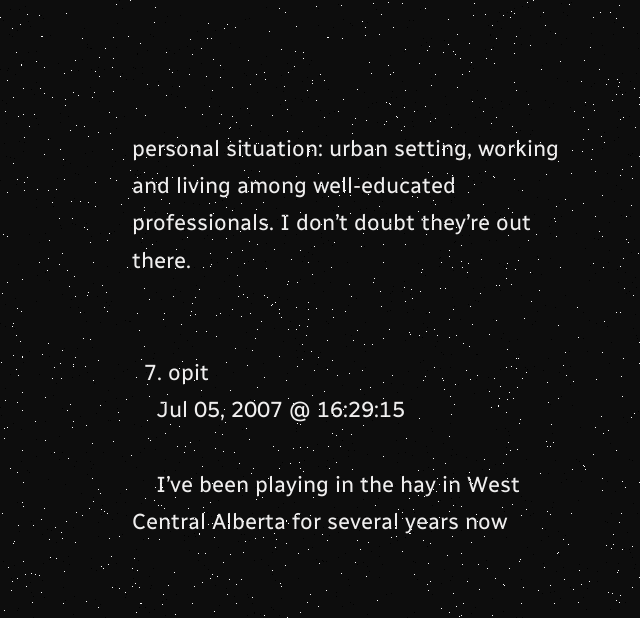personal situation: urban setting, working and living among well-educated professionals. I don’t doubt they’re out there.


  7. opit
    Jul 05, 2007 @ 16:29:15

    I’ve been playing in the hay in West Central Alberta for several years now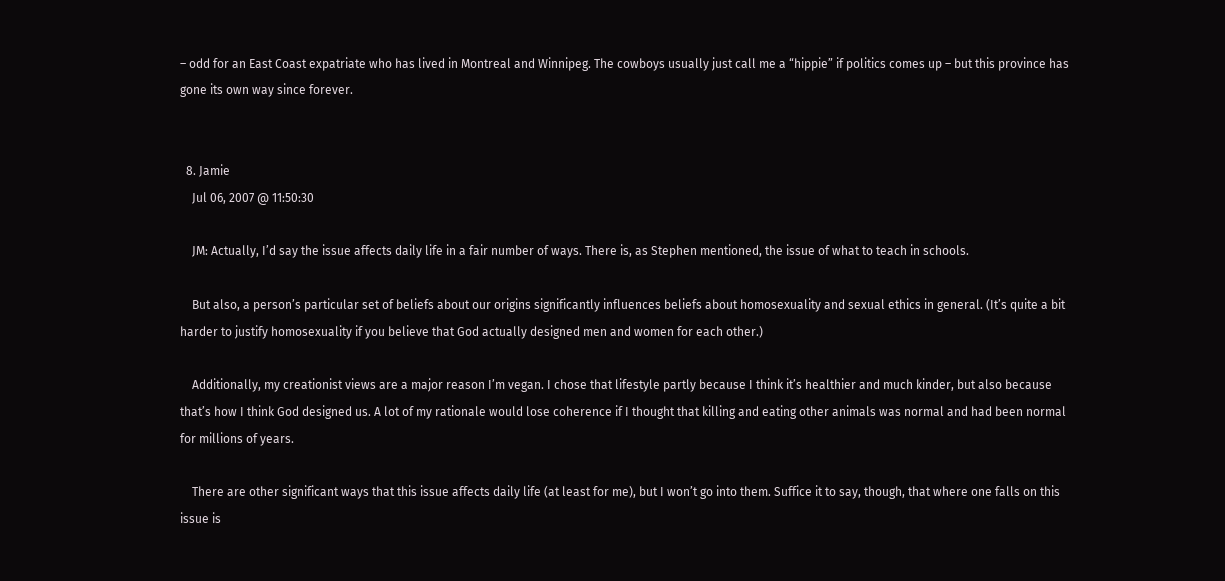– odd for an East Coast expatriate who has lived in Montreal and Winnipeg. The cowboys usually just call me a “hippie” if politics comes up – but this province has gone its own way since forever.


  8. Jamie
    Jul 06, 2007 @ 11:50:30

    JM: Actually, I’d say the issue affects daily life in a fair number of ways. There is, as Stephen mentioned, the issue of what to teach in schools.

    But also, a person’s particular set of beliefs about our origins significantly influences beliefs about homosexuality and sexual ethics in general. (It’s quite a bit harder to justify homosexuality if you believe that God actually designed men and women for each other.)

    Additionally, my creationist views are a major reason I’m vegan. I chose that lifestyle partly because I think it’s healthier and much kinder, but also because that’s how I think God designed us. A lot of my rationale would lose coherence if I thought that killing and eating other animals was normal and had been normal for millions of years.

    There are other significant ways that this issue affects daily life (at least for me), but I won’t go into them. Suffice it to say, though, that where one falls on this issue is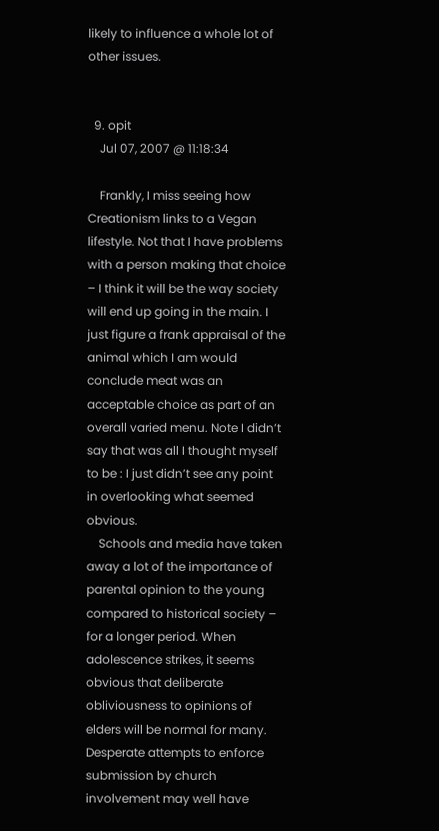likely to influence a whole lot of other issues.


  9. opit
    Jul 07, 2007 @ 11:18:34

    Frankly, I miss seeing how Creationism links to a Vegan lifestyle. Not that I have problems with a person making that choice – I think it will be the way society will end up going in the main. I just figure a frank appraisal of the animal which I am would conclude meat was an acceptable choice as part of an overall varied menu. Note I didn’t say that was all I thought myself to be : I just didn’t see any point in overlooking what seemed obvious.
    Schools and media have taken away a lot of the importance of parental opinion to the young compared to historical society – for a longer period. When adolescence strikes, it seems obvious that deliberate obliviousness to opinions of elders will be normal for many. Desperate attempts to enforce submission by church involvement may well have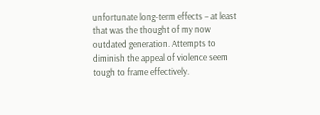unfortunate long-term effects – at least that was the thought of my now outdated generation. Attempts to diminish the appeal of violence seem tough to frame effectively.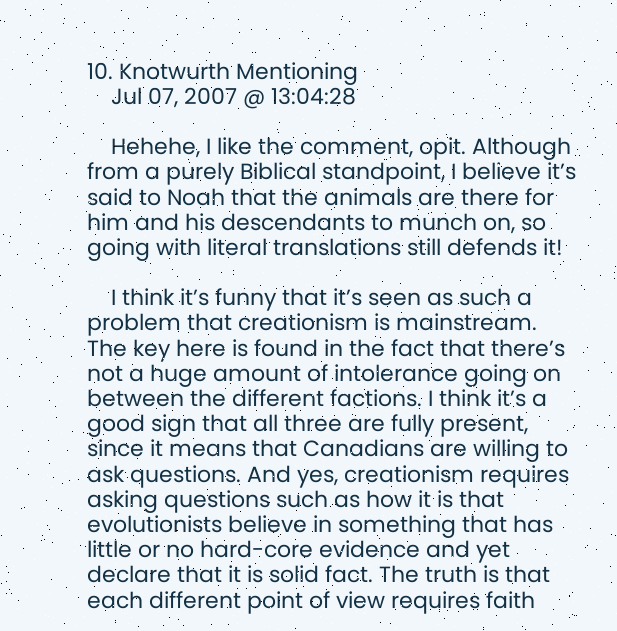10. Knotwurth Mentioning
    Jul 07, 2007 @ 13:04:28

    Hehehe, I like the comment, opit. Although from a purely Biblical standpoint, I believe it’s said to Noah that the animals are there for him and his descendants to munch on, so going with literal translations still defends it!

    I think it’s funny that it’s seen as such a problem that creationism is mainstream. The key here is found in the fact that there’s not a huge amount of intolerance going on between the different factions. I think it’s a good sign that all three are fully present, since it means that Canadians are willing to ask questions. And yes, creationism requires asking questions such as how it is that evolutionists believe in something that has little or no hard-core evidence and yet declare that it is solid fact. The truth is that each different point of view requires faith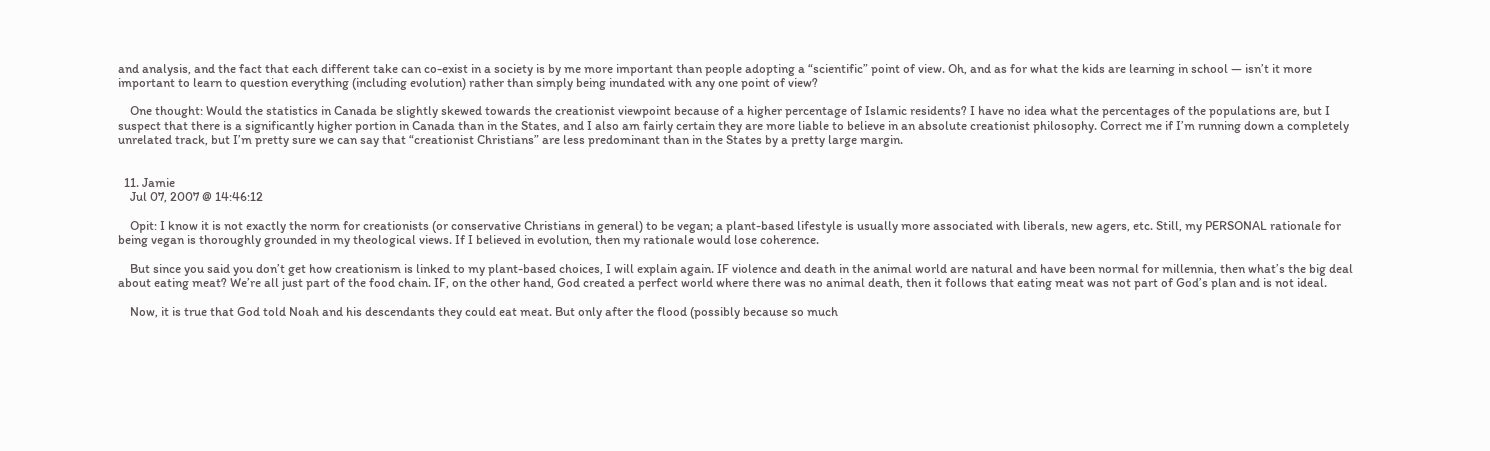and analysis, and the fact that each different take can co-exist in a society is by me more important than people adopting a “scientific” point of view. Oh, and as for what the kids are learning in school — isn’t it more important to learn to question everything (including evolution) rather than simply being inundated with any one point of view?

    One thought: Would the statistics in Canada be slightly skewed towards the creationist viewpoint because of a higher percentage of Islamic residents? I have no idea what the percentages of the populations are, but I suspect that there is a significantly higher portion in Canada than in the States, and I also am fairly certain they are more liable to believe in an absolute creationist philosophy. Correct me if I’m running down a completely unrelated track, but I’m pretty sure we can say that “creationist Christians” are less predominant than in the States by a pretty large margin.


  11. Jamie
    Jul 07, 2007 @ 14:46:12

    Opit: I know it is not exactly the norm for creationists (or conservative Christians in general) to be vegan; a plant-based lifestyle is usually more associated with liberals, new agers, etc. Still, my PERSONAL rationale for being vegan is thoroughly grounded in my theological views. If I believed in evolution, then my rationale would lose coherence.

    But since you said you don’t get how creationism is linked to my plant-based choices, I will explain again. IF violence and death in the animal world are natural and have been normal for millennia, then what’s the big deal about eating meat? We’re all just part of the food chain. IF, on the other hand, God created a perfect world where there was no animal death, then it follows that eating meat was not part of God’s plan and is not ideal.

    Now, it is true that God told Noah and his descendants they could eat meat. But only after the flood (possibly because so much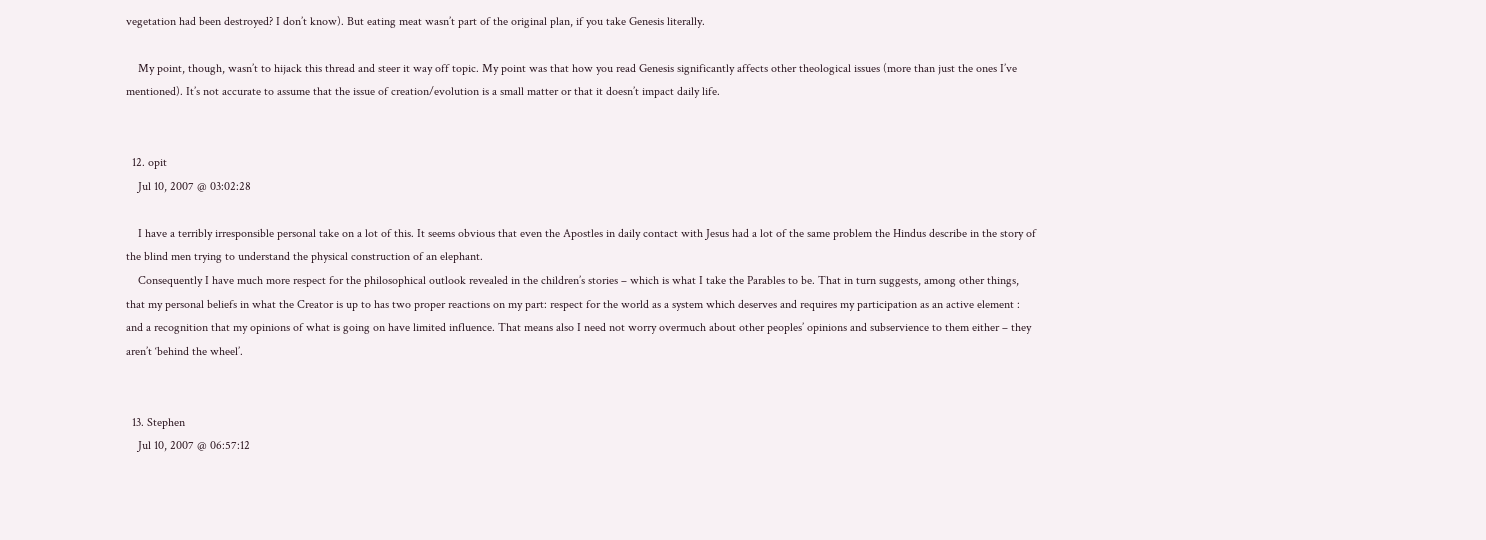vegetation had been destroyed? I don’t know). But eating meat wasn’t part of the original plan, if you take Genesis literally.

    My point, though, wasn’t to hijack this thread and steer it way off topic. My point was that how you read Genesis significantly affects other theological issues (more than just the ones I’ve mentioned). It’s not accurate to assume that the issue of creation/evolution is a small matter or that it doesn’t impact daily life.


  12. opit
    Jul 10, 2007 @ 03:02:28

    I have a terribly irresponsible personal take on a lot of this. It seems obvious that even the Apostles in daily contact with Jesus had a lot of the same problem the Hindus describe in the story of the blind men trying to understand the physical construction of an elephant.
    Consequently I have much more respect for the philosophical outlook revealed in the children’s stories – which is what I take the Parables to be. That in turn suggests, among other things, that my personal beliefs in what the Creator is up to has two proper reactions on my part: respect for the world as a system which deserves and requires my participation as an active element : and a recognition that my opinions of what is going on have limited influence. That means also I need not worry overmuch about other peoples’ opinions and subservience to them either – they aren’t ‘behind the wheel’.


  13. Stephen
    Jul 10, 2007 @ 06:57:12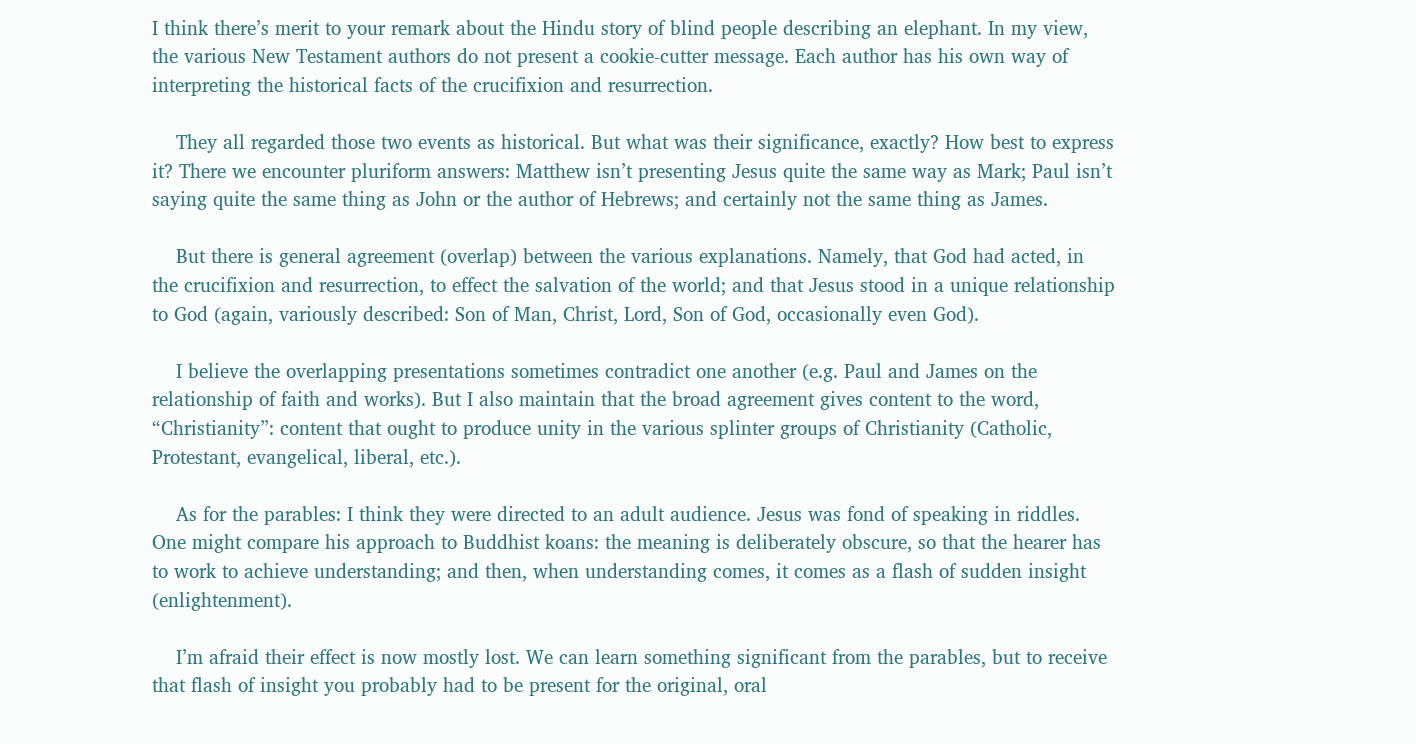I think there’s merit to your remark about the Hindu story of blind people describing an elephant. In my view, the various New Testament authors do not present a cookie-cutter message. Each author has his own way of interpreting the historical facts of the crucifixion and resurrection.

    They all regarded those two events as historical. But what was their significance, exactly? How best to express it? There we encounter pluriform answers: Matthew isn’t presenting Jesus quite the same way as Mark; Paul isn’t saying quite the same thing as John or the author of Hebrews; and certainly not the same thing as James.

    But there is general agreement (overlap) between the various explanations. Namely, that God had acted, in the crucifixion and resurrection, to effect the salvation of the world; and that Jesus stood in a unique relationship to God (again, variously described: Son of Man, Christ, Lord, Son of God, occasionally even God).

    I believe the overlapping presentations sometimes contradict one another (e.g. Paul and James on the relationship of faith and works). But I also maintain that the broad agreement gives content to the word, “Christianity”: content that ought to produce unity in the various splinter groups of Christianity (Catholic, Protestant, evangelical, liberal, etc.).

    As for the parables: I think they were directed to an adult audience. Jesus was fond of speaking in riddles. One might compare his approach to Buddhist koans: the meaning is deliberately obscure, so that the hearer has to work to achieve understanding; and then, when understanding comes, it comes as a flash of sudden insight (enlightenment).

    I’m afraid their effect is now mostly lost. We can learn something significant from the parables, but to receive that flash of insight you probably had to be present for the original, oral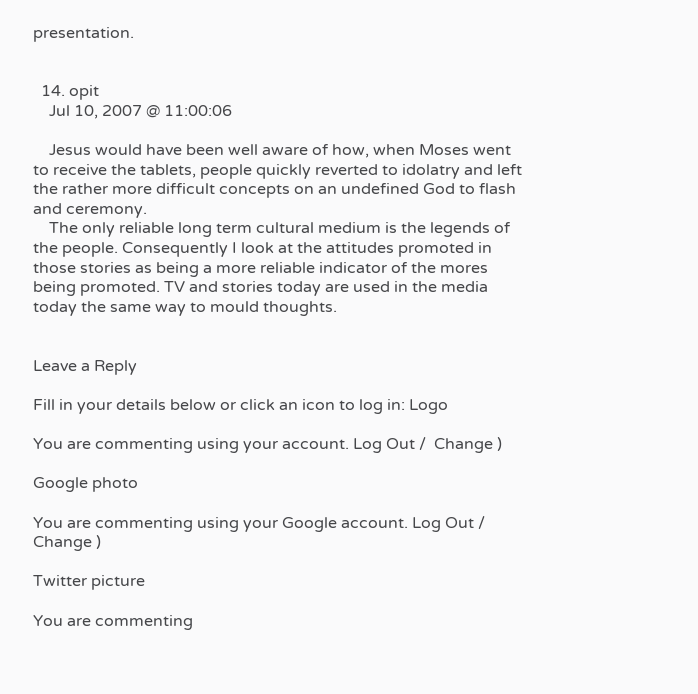presentation.


  14. opit
    Jul 10, 2007 @ 11:00:06

    Jesus would have been well aware of how, when Moses went to receive the tablets, people quickly reverted to idolatry and left the rather more difficult concepts on an undefined God to flash and ceremony.
    The only reliable long term cultural medium is the legends of the people. Consequently I look at the attitudes promoted in those stories as being a more reliable indicator of the mores being promoted. TV and stories today are used in the media today the same way to mould thoughts.


Leave a Reply

Fill in your details below or click an icon to log in: Logo

You are commenting using your account. Log Out /  Change )

Google photo

You are commenting using your Google account. Log Out /  Change )

Twitter picture

You are commenting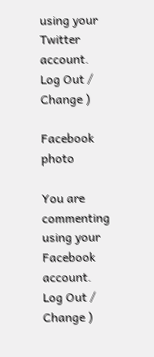using your Twitter account. Log Out /  Change )

Facebook photo

You are commenting using your Facebook account. Log Out /  Change )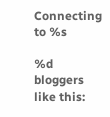Connecting to %s

%d bloggers like this: